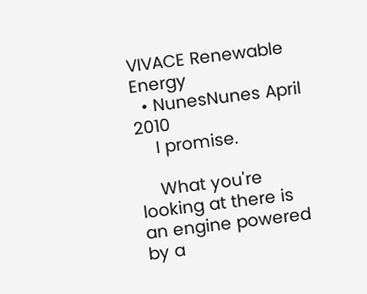VIVACE Renewable Energy
  • NunesNunes April 2010
    I promise.

    What you're looking at there is an engine powered by a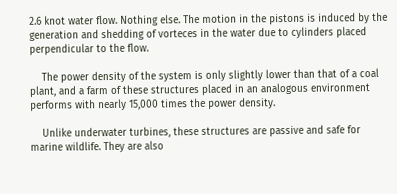2.6 knot water flow. Nothing else. The motion in the pistons is induced by the generation and shedding of vorteces in the water due to cylinders placed perpendicular to the flow.

    The power density of the system is only slightly lower than that of a coal plant, and a farm of these structures placed in an analogous environment performs with nearly 15,000 times the power density.

    Unlike underwater turbines, these structures are passive and safe for marine wildlife. They are also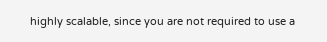highly scalable, since you are not required to use a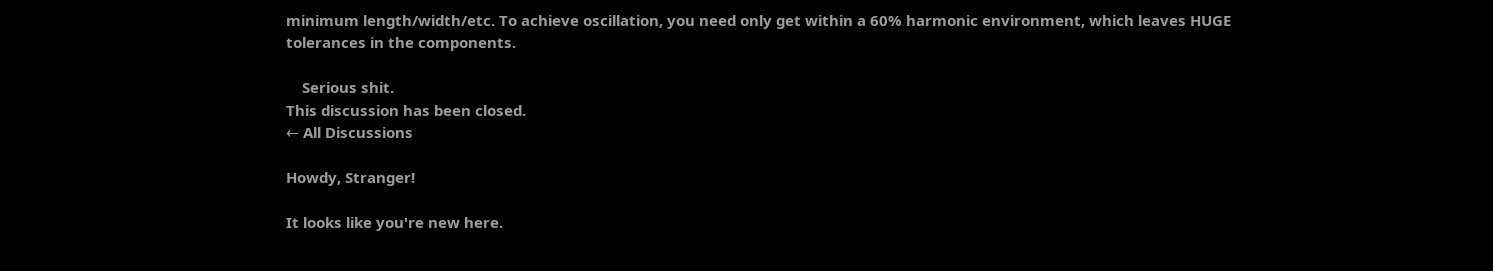minimum length/width/etc. To achieve oscillation, you need only get within a 60% harmonic environment, which leaves HUGE tolerances in the components.

    Serious shit.
This discussion has been closed.
← All Discussions

Howdy, Stranger!

It looks like you're new here.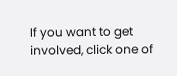If you want to get involved, click one of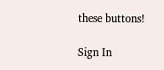these buttons!

Sign In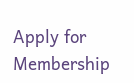Apply for Membership